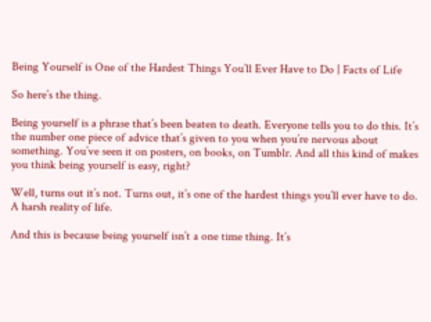Being Yourself is One of the Hardest Things You’ll Ever Have to Do | Facts of Life

So here’s the thing.

Being yourself is a phrase that’s been beaten to death. Everyone tells you to do this. It’s the number one piece of advice that’s given to you when you’re nervous about something. You’ve seen it on posters, on books, on Tumblr. And all this kind of makes you think being yourself is easy, right?

Well, turns out it’s not. Turns out, it’s one of the hardest things you’ll ever have to do. A harsh reality of life.

And this is because being yourself isn’t a one time thing. It’s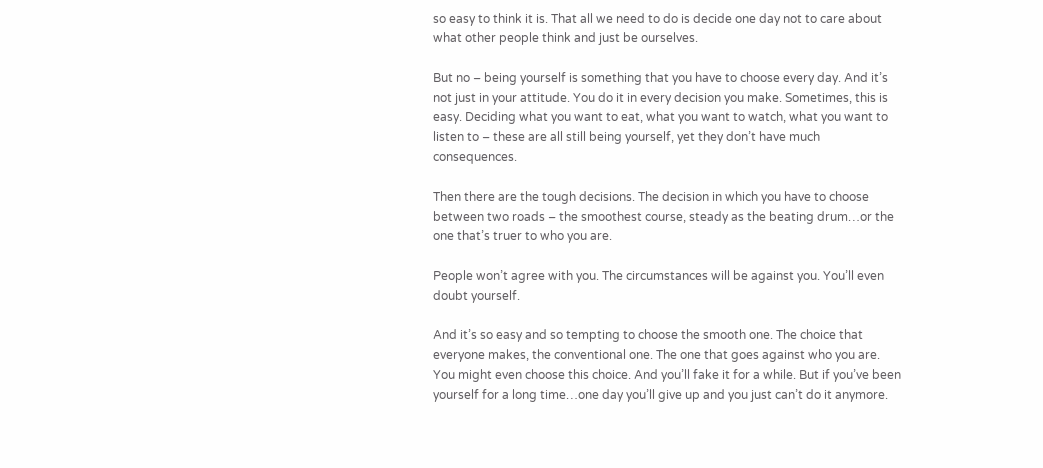so easy to think it is. That all we need to do is decide one day not to care about what other people think and just be ourselves.

But no – being yourself is something that you have to choose every day. And it’s not just in your attitude. You do it in every decision you make. Sometimes, this is easy. Deciding what you want to eat, what you want to watch, what you want to listen to – these are all still being yourself, yet they don’t have much consequences.

Then there are the tough decisions. The decision in which you have to choose between two roads – the smoothest course, steady as the beating drum…or the one that’s truer to who you are.

People won’t agree with you. The circumstances will be against you. You’ll even doubt yourself.

And it’s so easy and so tempting to choose the smooth one. The choice that everyone makes, the conventional one. The one that goes against who you are. You might even choose this choice. And you’ll fake it for a while. But if you’ve been yourself for a long time…one day you’ll give up and you just can’t do it anymore.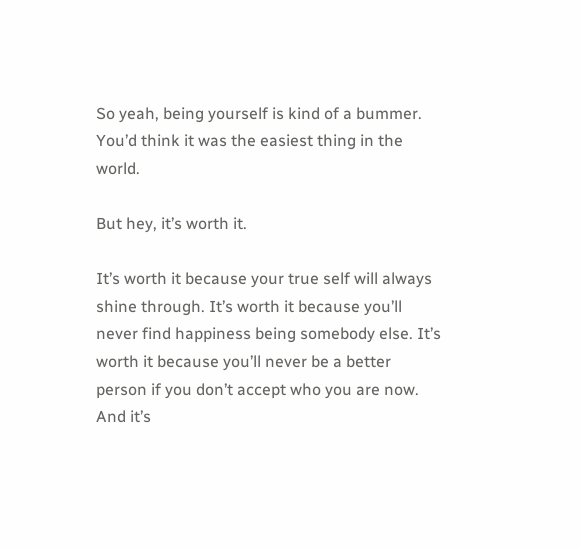So yeah, being yourself is kind of a bummer. You’d think it was the easiest thing in the world.

But hey, it’s worth it.

It’s worth it because your true self will always shine through. It’s worth it because you’ll never find happiness being somebody else. It’s worth it because you’ll never be a better person if you don’t accept who you are now. And it’s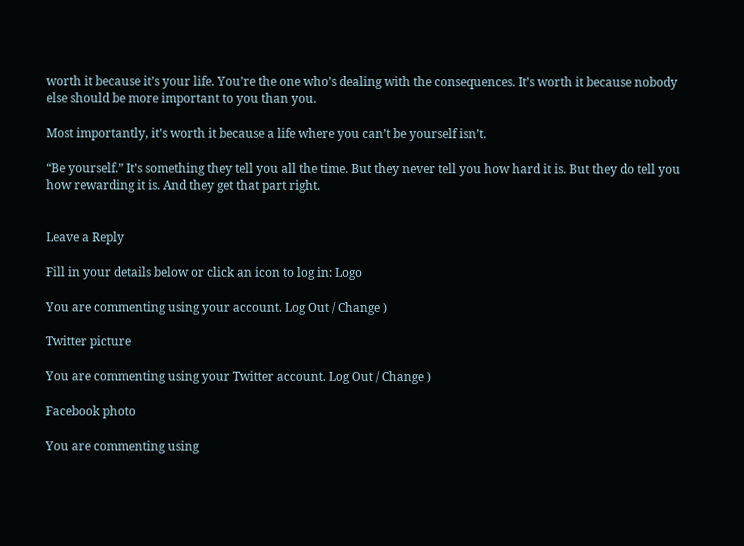worth it because it’s your life. You’re the one who’s dealing with the consequences. It’s worth it because nobody else should be more important to you than you.

Most importantly, it’s worth it because a life where you can’t be yourself isn’t.

“Be yourself.” It’s something they tell you all the time. But they never tell you how hard it is. But they do tell you how rewarding it is. And they get that part right.


Leave a Reply

Fill in your details below or click an icon to log in: Logo

You are commenting using your account. Log Out / Change )

Twitter picture

You are commenting using your Twitter account. Log Out / Change )

Facebook photo

You are commenting using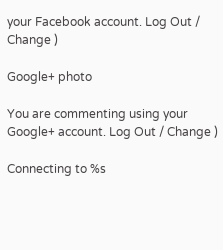your Facebook account. Log Out / Change )

Google+ photo

You are commenting using your Google+ account. Log Out / Change )

Connecting to %s